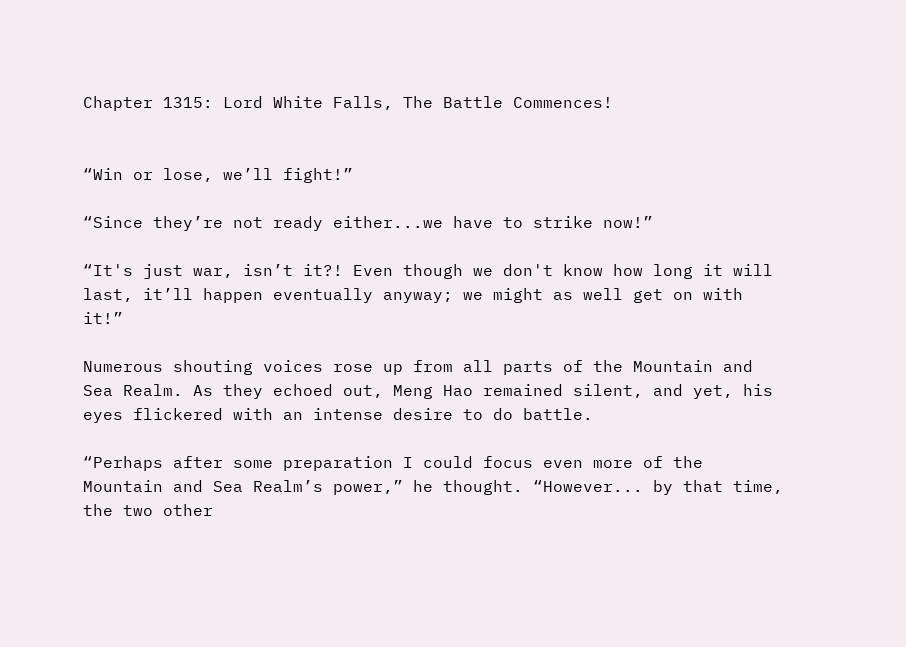Chapter 1315: Lord White Falls, The Battle Commences!


“Win or lose, we’ll fight!”

“Since they’re not ready either...we have to strike now!”

“It's just war, isn’t it?! Even though we don't know how long it will last, it’ll happen eventually anyway; we might as well get on with it!”

Numerous shouting voices rose up from all parts of the Mountain and Sea Realm. As they echoed out, Meng Hao remained silent, and yet, his eyes flickered with an intense desire to do battle.

“Perhaps after some preparation I could focus even more of the Mountain and Sea Realm’s power,” he thought. “However... by that time, the two other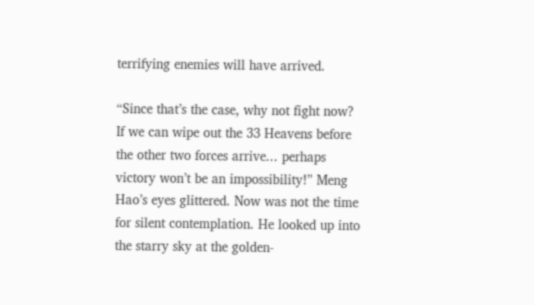terrifying enemies will have arrived.

“Since that’s the case, why not fight now? If we can wipe out the 33 Heavens before the other two forces arrive... perhaps victory won’t be an impossibility!” Meng Hao’s eyes glittered. Now was not the time for silent contemplation. He looked up into the starry sky at the golden-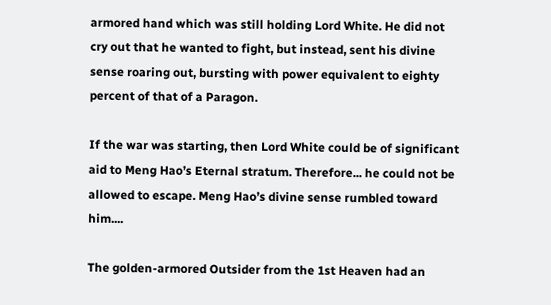armored hand which was still holding Lord White. He did not cry out that he wanted to fight, but instead, sent his divine sense roaring out, bursting with power equivalent to eighty percent of that of a Paragon.

If the war was starting, then Lord White could be of significant aid to Meng Hao’s Eternal stratum. Therefore... he could not be allowed to escape. Meng Hao’s divine sense rumbled toward him....

The golden-armored Outsider from the 1st Heaven had an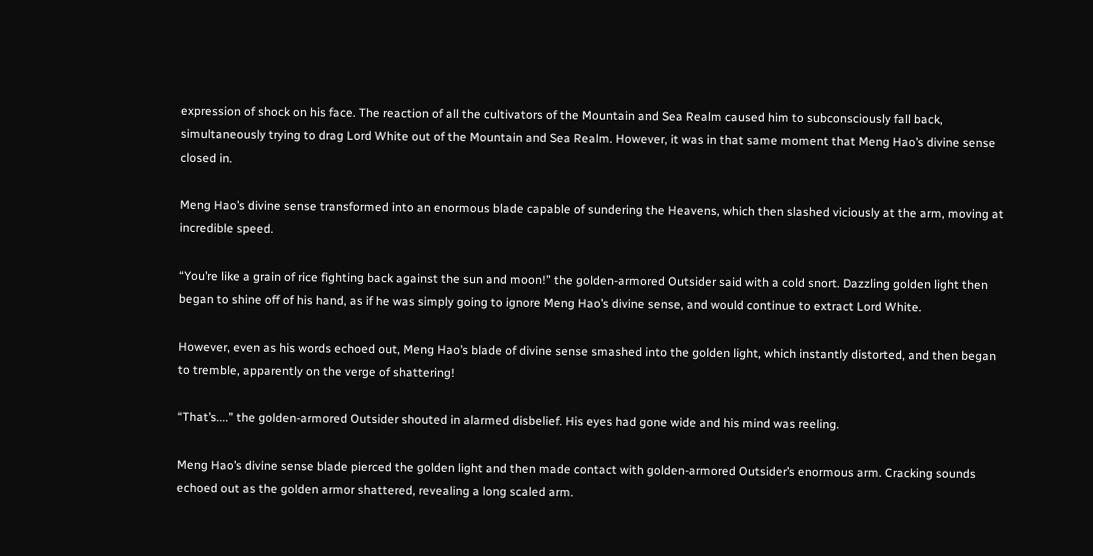expression of shock on his face. The reaction of all the cultivators of the Mountain and Sea Realm caused him to subconsciously fall back, simultaneously trying to drag Lord White out of the Mountain and Sea Realm. However, it was in that same moment that Meng Hao’s divine sense closed in.

Meng Hao’s divine sense transformed into an enormous blade capable of sundering the Heavens, which then slashed viciously at the arm, moving at incredible speed.

“You’re like a grain of rice fighting back against the sun and moon!” the golden-armored Outsider said with a cold snort. Dazzling golden light then began to shine off of his hand, as if he was simply going to ignore Meng Hao’s divine sense, and would continue to extract Lord White.

However, even as his words echoed out, Meng Hao’s blade of divine sense smashed into the golden light, which instantly distorted, and then began to tremble, apparently on the verge of shattering!

“That’s....” the golden-armored Outsider shouted in alarmed disbelief. His eyes had gone wide and his mind was reeling.

Meng Hao’s divine sense blade pierced the golden light and then made contact with golden-armored Outsider’s enormous arm. Cracking sounds echoed out as the golden armor shattered, revealing a long scaled arm.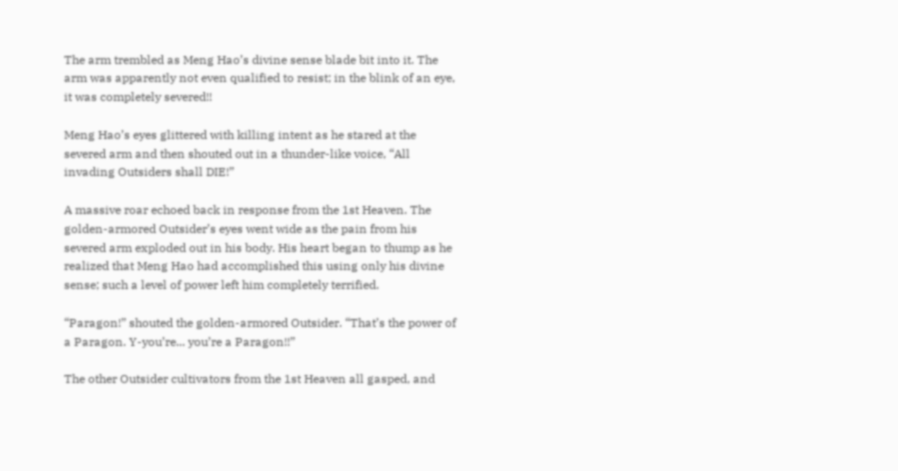The arm trembled as Meng Hao’s divine sense blade bit into it. The arm was apparently not even qualified to resist; in the blink of an eye, it was completely severed!!

Meng Hao’s eyes glittered with killing intent as he stared at the severed arm and then shouted out in a thunder-like voice, “All invading Outsiders shall DIE!”

A massive roar echoed back in response from the 1st Heaven. The golden-armored Outsider’s eyes went wide as the pain from his severed arm exploded out in his body. His heart began to thump as he realized that Meng Hao had accomplished this using only his divine sense; such a level of power left him completely terrified.

“Paragon!” shouted the golden-armored Outsider. “That’s the power of a Paragon. Y-you’re... you’re a Paragon!!”

The other Outsider cultivators from the 1st Heaven all gasped, and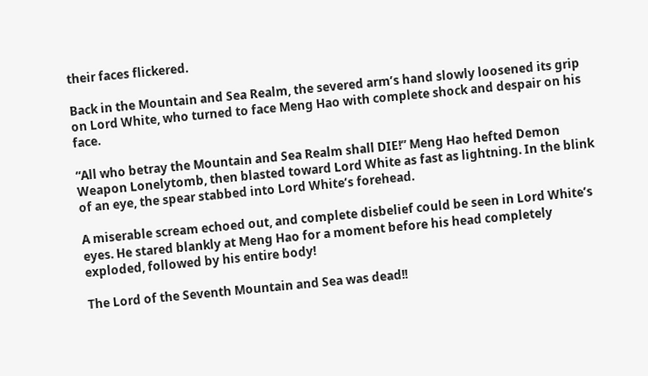their faces flickered.

Back in the Mountain and Sea Realm, the severed arm’s hand slowly loosened its grip on Lord White, who turned to face Meng Hao with complete shock and despair on his face.

“All who betray the Mountain and Sea Realm shall DIE!” Meng Hao hefted Demon Weapon Lonelytomb, then blasted toward Lord White as fast as lightning. In the blink of an eye, the spear stabbed into Lord White’s forehead.

A miserable scream echoed out, and complete disbelief could be seen in Lord White’s eyes. He stared blankly at Meng Hao for a moment before his head completely exploded, followed by his entire body!

The Lord of the Seventh Mountain and Sea was dead!!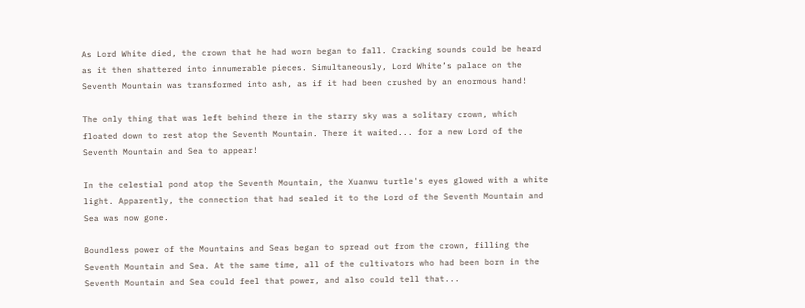As Lord White died, the crown that he had worn began to fall. Cracking sounds could be heard as it then shattered into innumerable pieces. Simultaneously, Lord White’s palace on the Seventh Mountain was transformed into ash, as if it had been crushed by an enormous hand!

The only thing that was left behind there in the starry sky was a solitary crown, which floated down to rest atop the Seventh Mountain. There it waited... for a new Lord of the Seventh Mountain and Sea to appear!

In the celestial pond atop the Seventh Mountain, the Xuanwu turtle's eyes glowed with a white light. Apparently, the connection that had sealed it to the Lord of the Seventh Mountain and Sea was now gone.

Boundless power of the Mountains and Seas began to spread out from the crown, filling the Seventh Mountain and Sea. At the same time, all of the cultivators who had been born in the Seventh Mountain and Sea could feel that power, and also could tell that...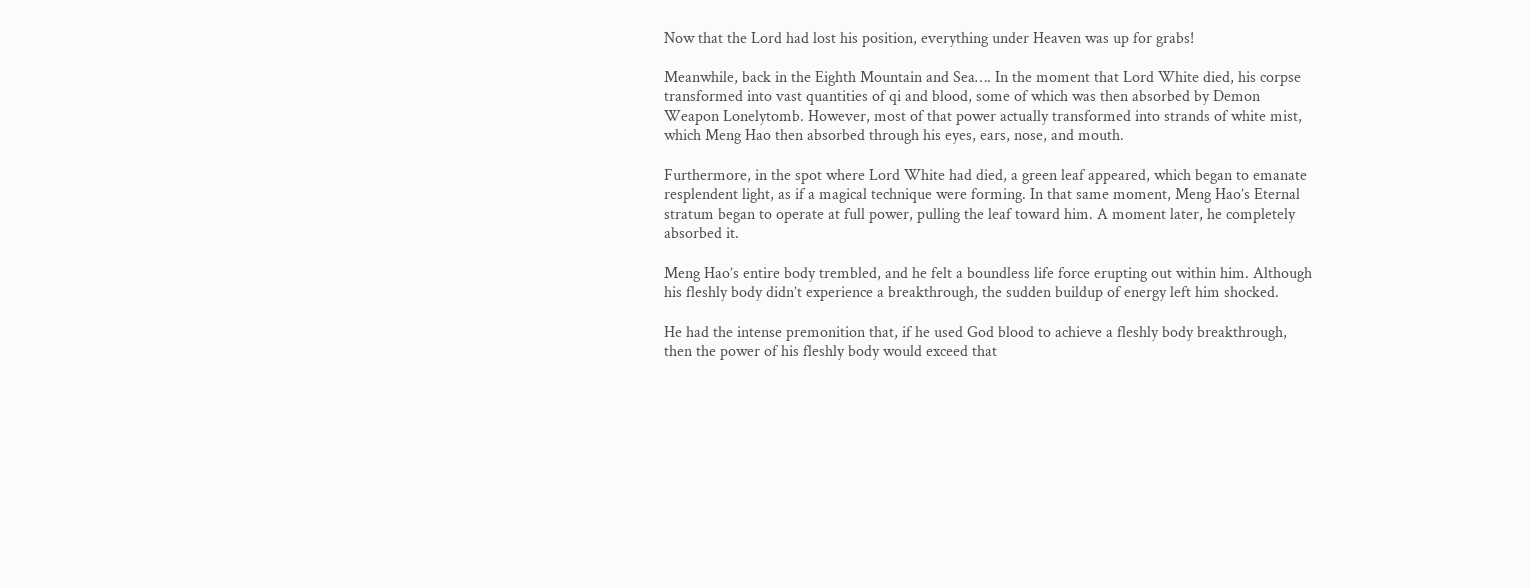Now that the Lord had lost his position, everything under Heaven was up for grabs!

Meanwhile, back in the Eighth Mountain and Sea…. In the moment that Lord White died, his corpse transformed into vast quantities of qi and blood, some of which was then absorbed by Demon Weapon Lonelytomb. However, most of that power actually transformed into strands of white mist, which Meng Hao then absorbed through his eyes, ears, nose, and mouth.

Furthermore, in the spot where Lord White had died, a green leaf appeared, which began to emanate resplendent light, as if a magical technique were forming. In that same moment, Meng Hao’s Eternal stratum began to operate at full power, pulling the leaf toward him. A moment later, he completely absorbed it.

Meng Hao’s entire body trembled, and he felt a boundless life force erupting out within him. Although his fleshly body didn’t experience a breakthrough, the sudden buildup of energy left him shocked.

He had the intense premonition that, if he used God blood to achieve a fleshly body breakthrough, then the power of his fleshly body would exceed that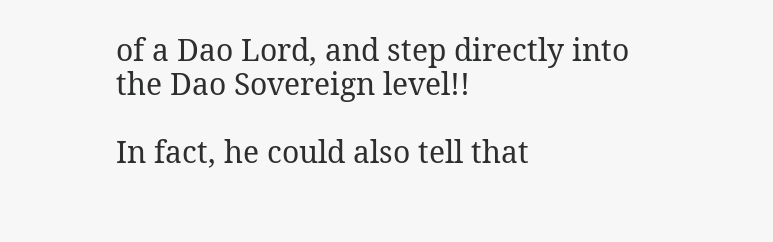of a Dao Lord, and step directly into the Dao Sovereign level!!

In fact, he could also tell that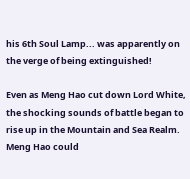his 6th Soul Lamp... was apparently on the verge of being extinguished!

Even as Meng Hao cut down Lord White, the shocking sounds of battle began to rise up in the Mountain and Sea Realm. Meng Hao could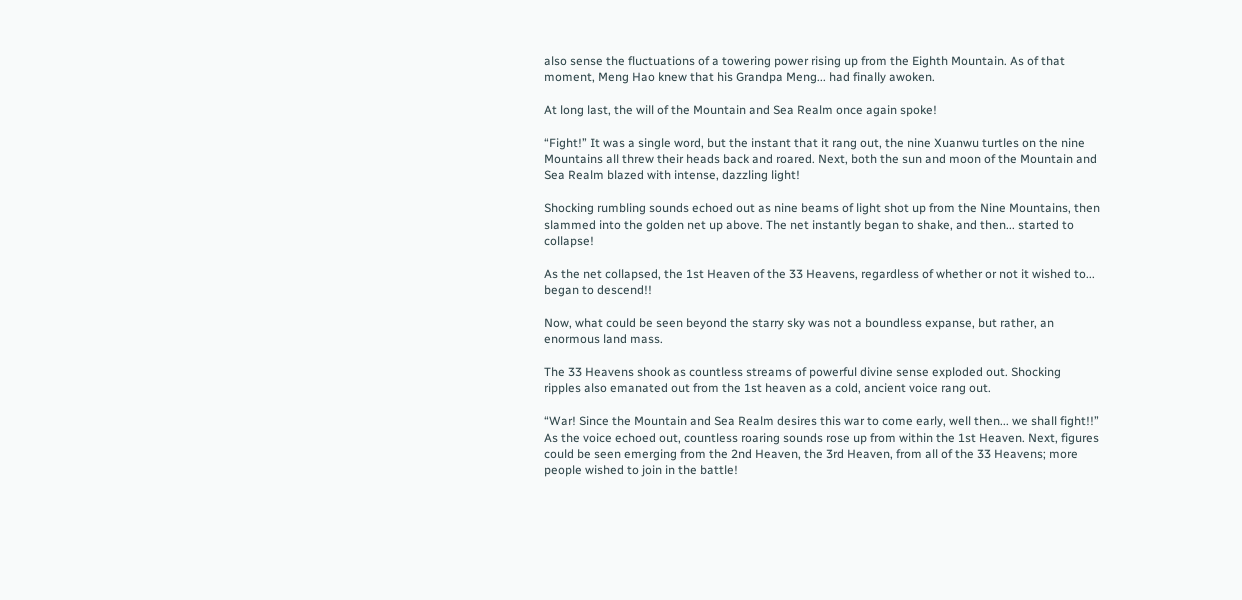also sense the fluctuations of a towering power rising up from the Eighth Mountain. As of that moment, Meng Hao knew that his Grandpa Meng... had finally awoken.

At long last, the will of the Mountain and Sea Realm once again spoke!

“Fight!” It was a single word, but the instant that it rang out, the nine Xuanwu turtles on the nine Mountains all threw their heads back and roared. Next, both the sun and moon of the Mountain and Sea Realm blazed with intense, dazzling light!

Shocking rumbling sounds echoed out as nine beams of light shot up from the Nine Mountains, then slammed into the golden net up above. The net instantly began to shake, and then... started to collapse!

As the net collapsed, the 1st Heaven of the 33 Heavens, regardless of whether or not it wished to... began to descend!!

Now, what could be seen beyond the starry sky was not a boundless expanse, but rather, an enormous land mass.

The 33 Heavens shook as countless streams of powerful divine sense exploded out. Shocking ripples also emanated out from the 1st heaven as a cold, ancient voice rang out.

“War! Since the Mountain and Sea Realm desires this war to come early, well then... we shall fight!!” As the voice echoed out, countless roaring sounds rose up from within the 1st Heaven. Next, figures could be seen emerging from the 2nd Heaven, the 3rd Heaven, from all of the 33 Heavens; more people wished to join in the battle!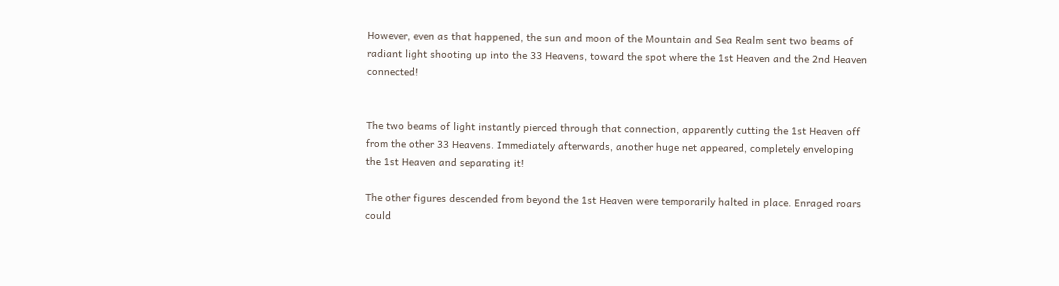However, even as that happened, the sun and moon of the Mountain and Sea Realm sent two beams of radiant light shooting up into the 33 Heavens, toward the spot where the 1st Heaven and the 2nd Heaven connected!


The two beams of light instantly pierced through that connection, apparently cutting the 1st Heaven off from the other 33 Heavens. Immediately afterwards, another huge net appeared, completely enveloping the 1st Heaven and separating it!

The other figures descended from beyond the 1st Heaven were temporarily halted in place. Enraged roars could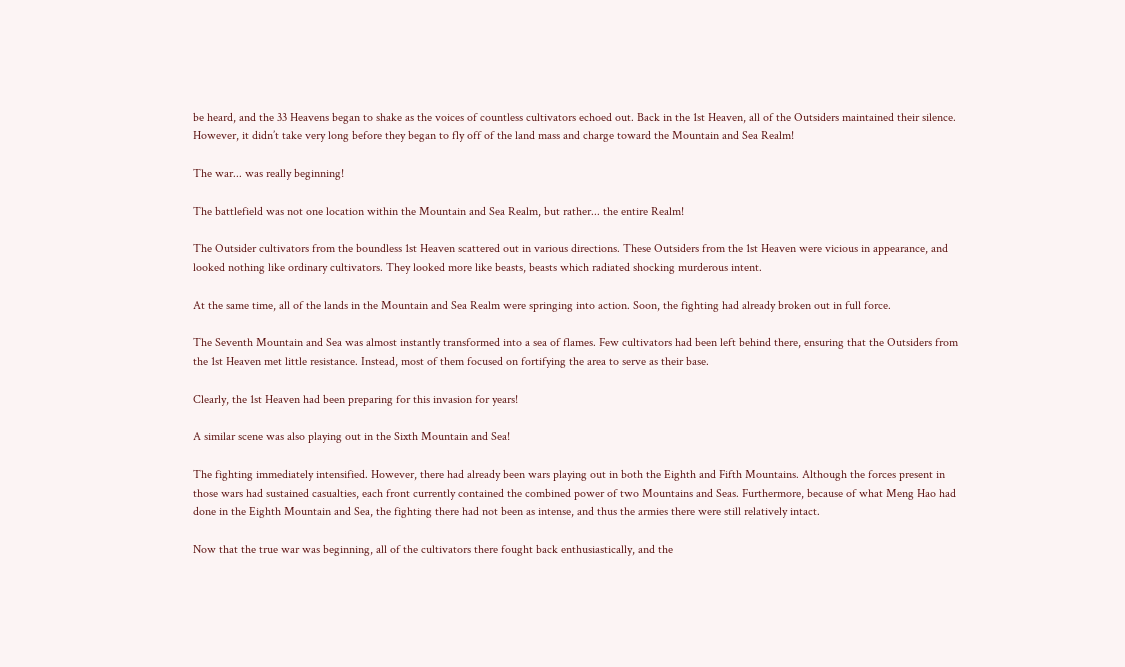be heard, and the 33 Heavens began to shake as the voices of countless cultivators echoed out. Back in the 1st Heaven, all of the Outsiders maintained their silence. However, it didn’t take very long before they began to fly off of the land mass and charge toward the Mountain and Sea Realm!

The war... was really beginning!

The battlefield was not one location within the Mountain and Sea Realm, but rather... the entire Realm!

The Outsider cultivators from the boundless 1st Heaven scattered out in various directions. These Outsiders from the 1st Heaven were vicious in appearance, and looked nothing like ordinary cultivators. They looked more like beasts, beasts which radiated shocking murderous intent.

At the same time, all of the lands in the Mountain and Sea Realm were springing into action. Soon, the fighting had already broken out in full force.

The Seventh Mountain and Sea was almost instantly transformed into a sea of flames. Few cultivators had been left behind there, ensuring that the Outsiders from the 1st Heaven met little resistance. Instead, most of them focused on fortifying the area to serve as their base.

Clearly, the 1st Heaven had been preparing for this invasion for years!

A similar scene was also playing out in the Sixth Mountain and Sea!

The fighting immediately intensified. However, there had already been wars playing out in both the Eighth and Fifth Mountains. Although the forces present in those wars had sustained casualties, each front currently contained the combined power of two Mountains and Seas. Furthermore, because of what Meng Hao had done in the Eighth Mountain and Sea, the fighting there had not been as intense, and thus the armies there were still relatively intact.

Now that the true war was beginning, all of the cultivators there fought back enthusiastically, and the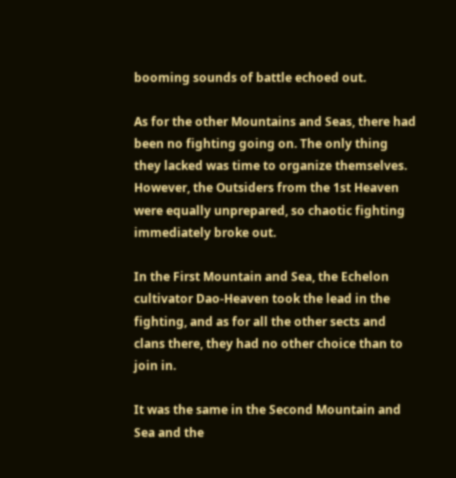booming sounds of battle echoed out.

As for the other Mountains and Seas, there had been no fighting going on. The only thing they lacked was time to organize themselves. However, the Outsiders from the 1st Heaven were equally unprepared, so chaotic fighting immediately broke out.

In the First Mountain and Sea, the Echelon cultivator Dao-Heaven took the lead in the fighting, and as for all the other sects and clans there, they had no other choice than to join in.

It was the same in the Second Mountain and Sea and the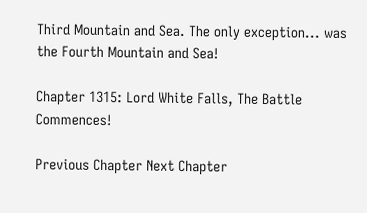Third Mountain and Sea. The only exception... was the Fourth Mountain and Sea!

Chapter 1315: Lord White Falls, The Battle Commences!

Previous Chapter Next Chapter